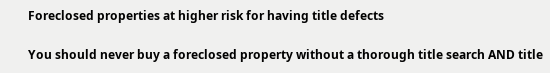Foreclosed properties at higher risk for having title defects

You should never buy a foreclosed property without a thorough title search AND title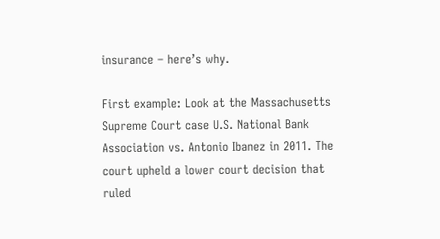insurance – here’s why.

First example: Look at the Massachusetts Supreme Court case U.S. National Bank Association vs. Antonio Ibanez in 2011. The court upheld a lower court decision that ruled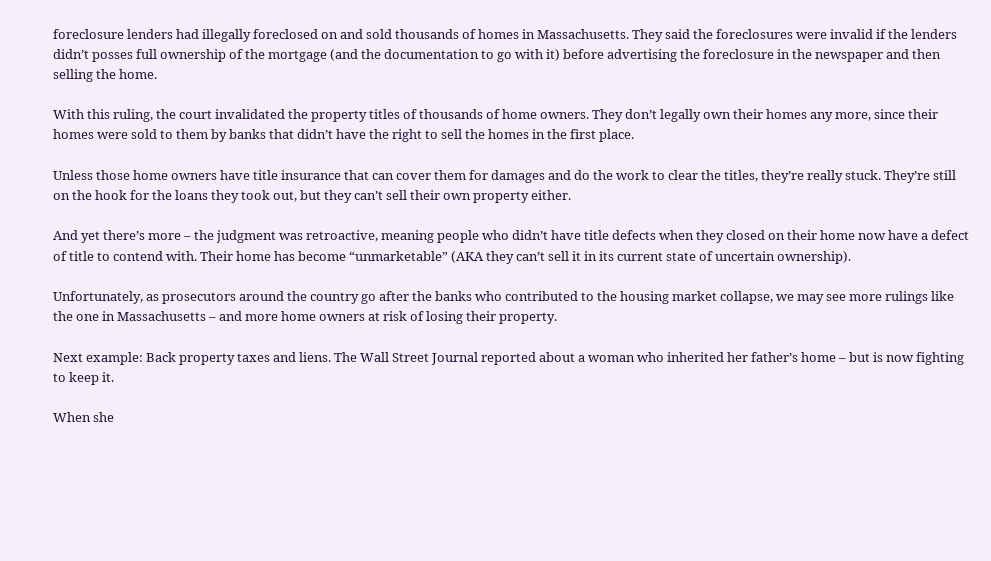foreclosure lenders had illegally foreclosed on and sold thousands of homes in Massachusetts. They said the foreclosures were invalid if the lenders didn’t posses full ownership of the mortgage (and the documentation to go with it) before advertising the foreclosure in the newspaper and then selling the home.

With this ruling, the court invalidated the property titles of thousands of home owners. They don’t legally own their homes any more, since their homes were sold to them by banks that didn’t have the right to sell the homes in the first place.

Unless those home owners have title insurance that can cover them for damages and do the work to clear the titles, they’re really stuck. They’re still on the hook for the loans they took out, but they can’t sell their own property either.

And yet there’s more – the judgment was retroactive, meaning people who didn’t have title defects when they closed on their home now have a defect of title to contend with. Their home has become “unmarketable” (AKA they can’t sell it in its current state of uncertain ownership).

Unfortunately, as prosecutors around the country go after the banks who contributed to the housing market collapse, we may see more rulings like the one in Massachusetts – and more home owners at risk of losing their property.

Next example: Back property taxes and liens. The Wall Street Journal reported about a woman who inherited her father’s home – but is now fighting to keep it.

When she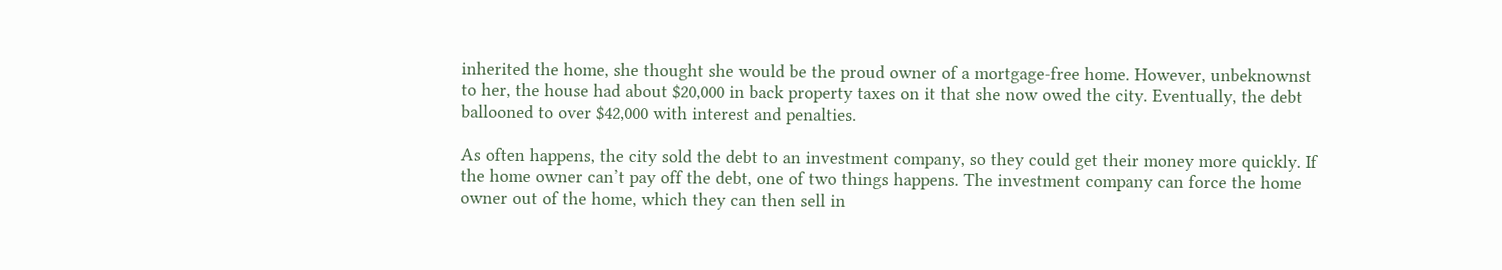inherited the home, she thought she would be the proud owner of a mortgage-free home. However, unbeknownst to her, the house had about $20,000 in back property taxes on it that she now owed the city. Eventually, the debt ballooned to over $42,000 with interest and penalties.

As often happens, the city sold the debt to an investment company, so they could get their money more quickly. If the home owner can’t pay off the debt, one of two things happens. The investment company can force the home owner out of the home, which they can then sell in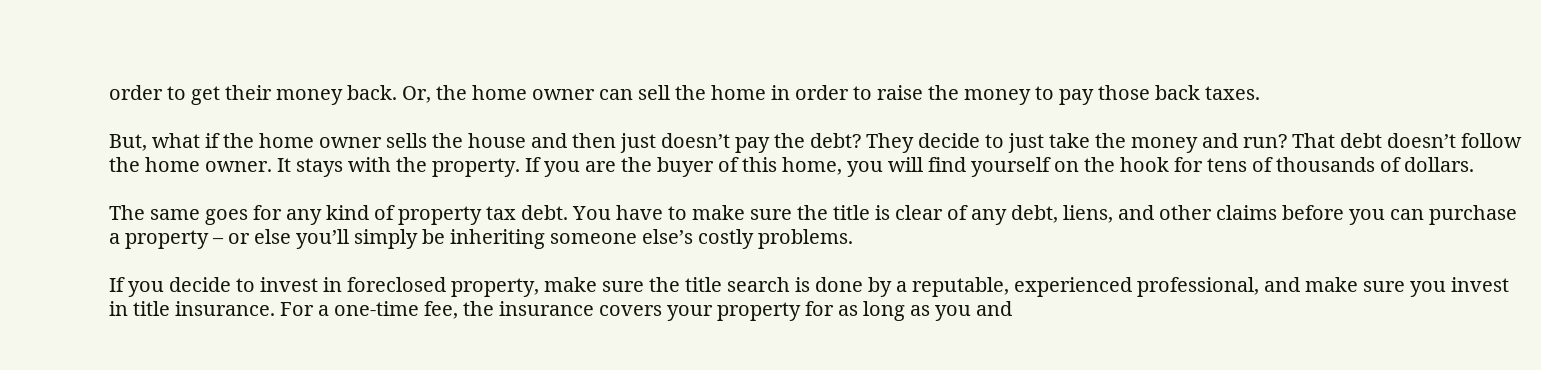order to get their money back. Or, the home owner can sell the home in order to raise the money to pay those back taxes.

But, what if the home owner sells the house and then just doesn’t pay the debt? They decide to just take the money and run? That debt doesn’t follow the home owner. It stays with the property. If you are the buyer of this home, you will find yourself on the hook for tens of thousands of dollars.

The same goes for any kind of property tax debt. You have to make sure the title is clear of any debt, liens, and other claims before you can purchase a property – or else you’ll simply be inheriting someone else’s costly problems.

If you decide to invest in foreclosed property, make sure the title search is done by a reputable, experienced professional, and make sure you invest in title insurance. For a one-time fee, the insurance covers your property for as long as you and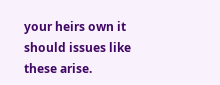your heirs own it should issues like these arise.